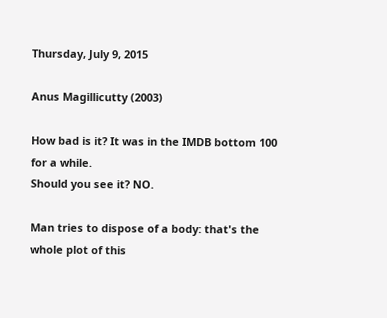Thursday, July 9, 2015

Anus Magillicutty (2003)

How bad is it? It was in the IMDB bottom 100 for a while.
Should you see it? NO.

Man tries to dispose of a body: that's the whole plot of this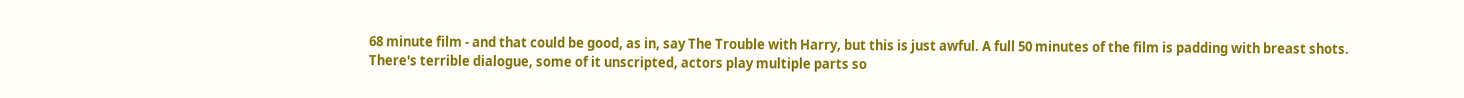68 minute film - and that could be good, as in, say The Trouble with Harry, but this is just awful. A full 50 minutes of the film is padding with breast shots. There's terrible dialogue, some of it unscripted, actors play multiple parts so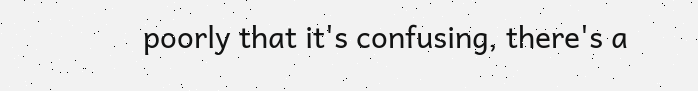poorly that it's confusing, there's a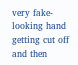very fake-looking hand getting cut off and then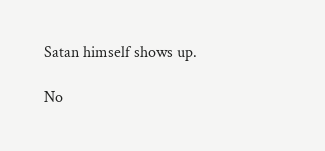Satan himself shows up.

No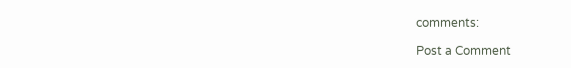comments:

Post a Comment